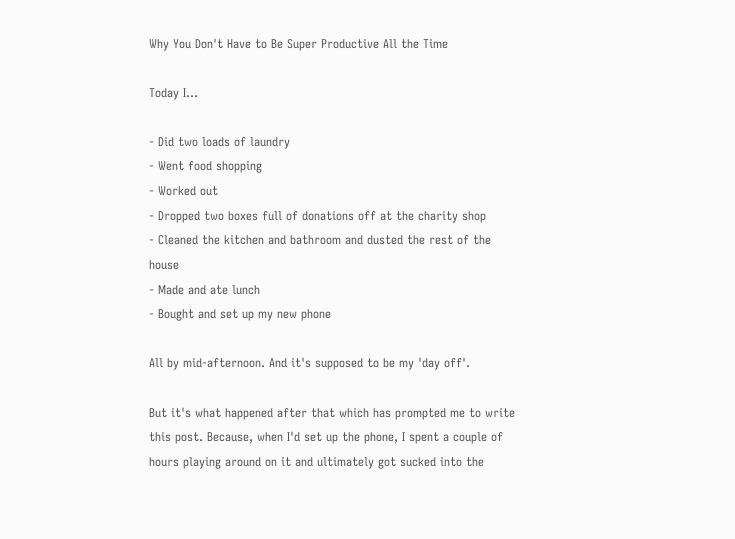Why You Don't Have to Be Super Productive All the Time

Today I...

- Did two loads of laundry
- Went food shopping
- Worked out
- Dropped two boxes full of donations off at the charity shop
- Cleaned the kitchen and bathroom and dusted the rest of the house
- Made and ate lunch
- Bought and set up my new phone

All by mid-afternoon. And it's supposed to be my 'day off'.

But it's what happened after that which has prompted me to write this post. Because, when I'd set up the phone, I spent a couple of hours playing around on it and ultimately got sucked into the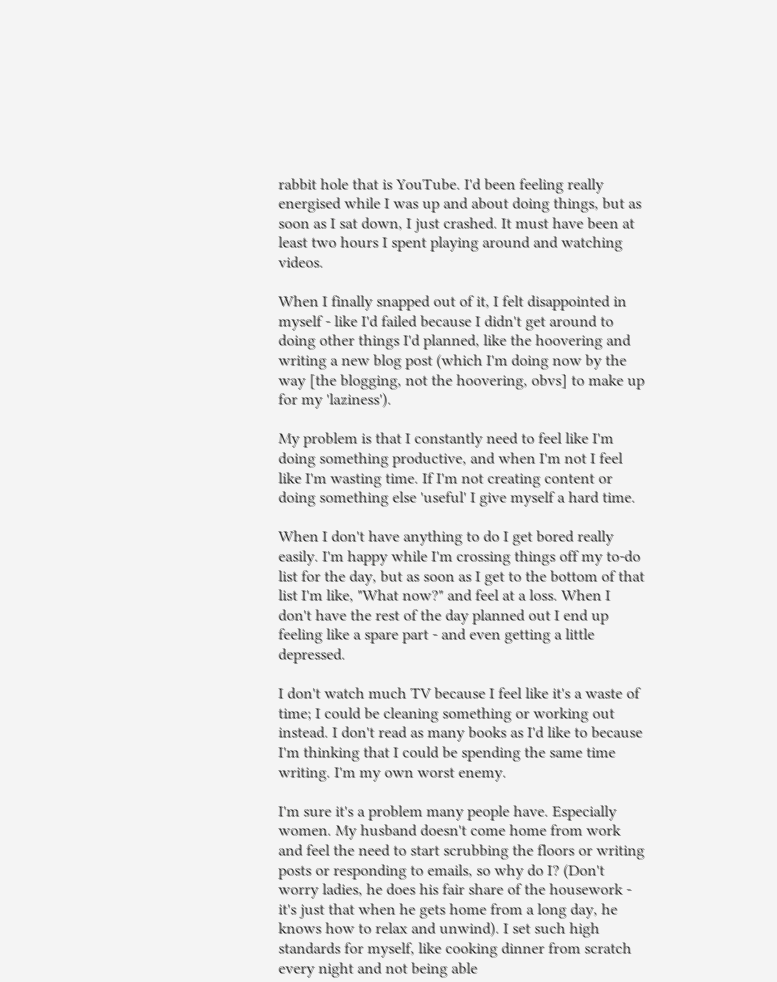rabbit hole that is YouTube. I'd been feeling really energised while I was up and about doing things, but as soon as I sat down, I just crashed. It must have been at least two hours I spent playing around and watching videos.

When I finally snapped out of it, I felt disappointed in myself - like I'd failed because I didn't get around to doing other things I'd planned, like the hoovering and writing a new blog post (which I'm doing now by the way [the blogging, not the hoovering, obvs] to make up for my 'laziness').

My problem is that I constantly need to feel like I'm doing something productive, and when I'm not I feel like I'm wasting time. If I'm not creating content or doing something else 'useful' I give myself a hard time.

When I don't have anything to do I get bored really easily. I'm happy while I'm crossing things off my to-do list for the day, but as soon as I get to the bottom of that list I'm like, "What now?" and feel at a loss. When I don't have the rest of the day planned out I end up feeling like a spare part - and even getting a little depressed.

I don't watch much TV because I feel like it's a waste of time; I could be cleaning something or working out instead. I don't read as many books as I'd like to because I'm thinking that I could be spending the same time writing. I'm my own worst enemy.

I'm sure it's a problem many people have. Especially women. My husband doesn't come home from work and feel the need to start scrubbing the floors or writing posts or responding to emails, so why do I? (Don't worry ladies, he does his fair share of the housework - it's just that when he gets home from a long day, he knows how to relax and unwind). I set such high standards for myself, like cooking dinner from scratch every night and not being able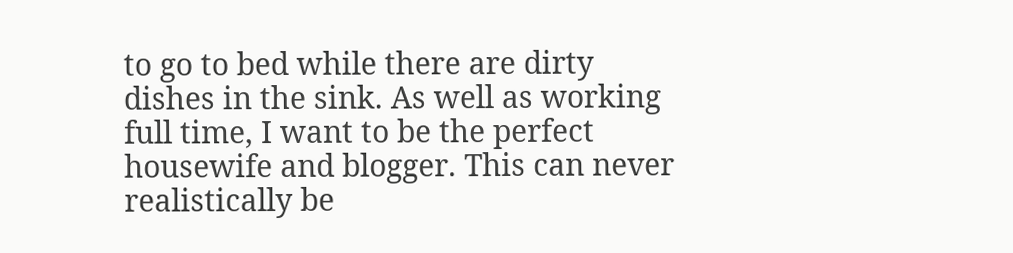to go to bed while there are dirty dishes in the sink. As well as working full time, I want to be the perfect housewife and blogger. This can never realistically be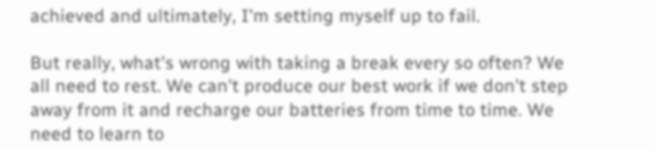achieved and ultimately, I'm setting myself up to fail.

But really, what's wrong with taking a break every so often? We all need to rest. We can't produce our best work if we don't step away from it and recharge our batteries from time to time. We need to learn to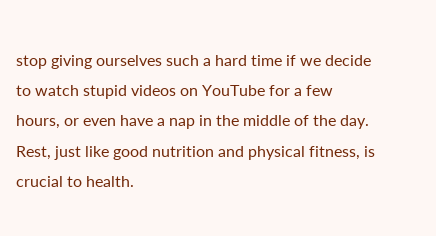stop giving ourselves such a hard time if we decide to watch stupid videos on YouTube for a few hours, or even have a nap in the middle of the day. Rest, just like good nutrition and physical fitness, is crucial to health.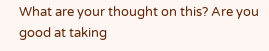What are your thought on this? Are you good at taking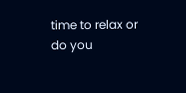time to relax or do you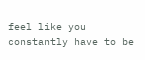feel like you constantly have to be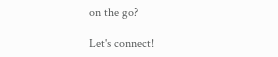on the go?

Let's connect!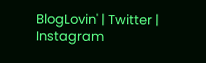BlogLovin' | Twitter | Instagram